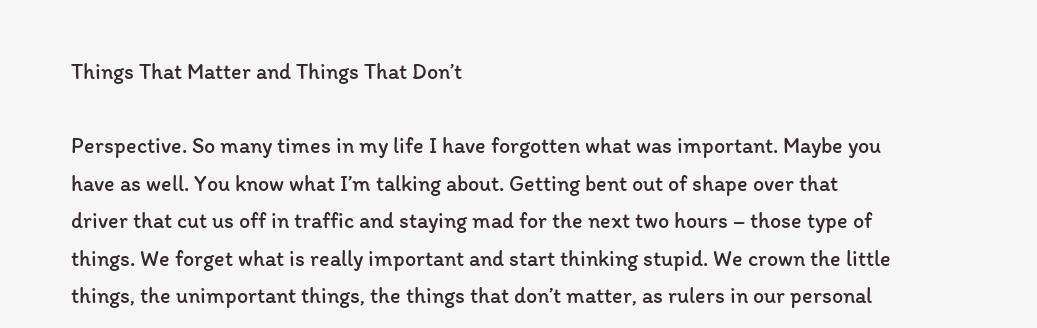Things That Matter and Things That Don’t

Perspective. So many times in my life I have forgotten what was important. Maybe you have as well. You know what I’m talking about. Getting bent out of shape over that driver that cut us off in traffic and staying mad for the next two hours – those type of things. We forget what is really important and start thinking stupid. We crown the little things, the unimportant things, the things that don’t matter, as rulers in our personal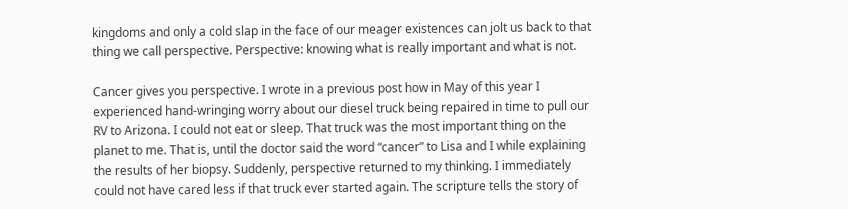kingdoms and only a cold slap in the face of our meager existences can jolt us back to that thing we call perspective. Perspective: knowing what is really important and what is not.

Cancer gives you perspective. I wrote in a previous post how in May of this year I experienced hand-wringing worry about our diesel truck being repaired in time to pull our RV to Arizona. I could not eat or sleep. That truck was the most important thing on the planet to me. That is, until the doctor said the word “cancer” to Lisa and I while explaining the results of her biopsy. Suddenly, perspective returned to my thinking. I immediately could not have cared less if that truck ever started again. The scripture tells the story of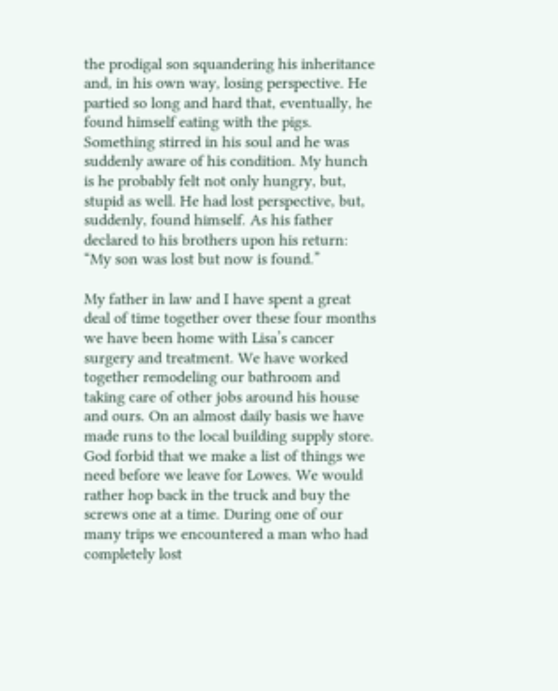the prodigal son squandering his inheritance and, in his own way, losing perspective. He partied so long and hard that, eventually, he found himself eating with the pigs. Something stirred in his soul and he was suddenly aware of his condition. My hunch is he probably felt not only hungry, but, stupid as well. He had lost perspective, but, suddenly, found himself. As his father declared to his brothers upon his return: “My son was lost but now is found.”

My father in law and I have spent a great deal of time together over these four months we have been home with Lisa’s cancer surgery and treatment. We have worked together remodeling our bathroom and taking care of other jobs around his house and ours. On an almost daily basis we have made runs to the local building supply store. God forbid that we make a list of things we need before we leave for Lowes. We would rather hop back in the truck and buy the screws one at a time. During one of our many trips we encountered a man who had completely lost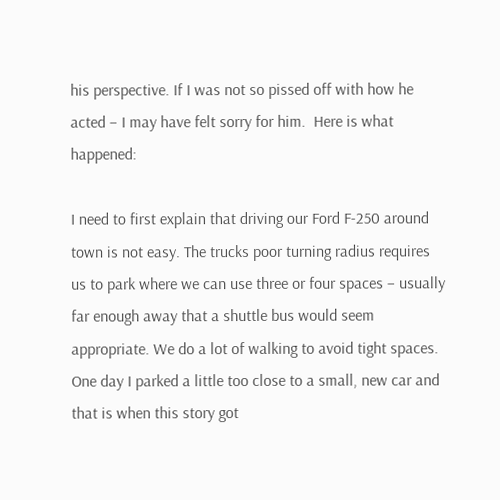his perspective. If I was not so pissed off with how he acted – I may have felt sorry for him.  Here is what happened:

I need to first explain that driving our Ford F-250 around town is not easy. The trucks poor turning radius requires us to park where we can use three or four spaces – usually far enough away that a shuttle bus would seem appropriate. We do a lot of walking to avoid tight spaces.  One day I parked a little too close to a small, new car and that is when this story got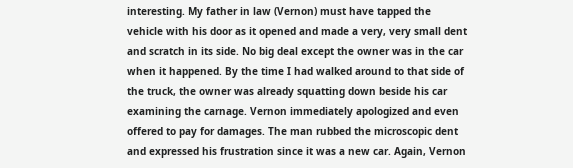interesting. My father in law (Vernon) must have tapped the vehicle with his door as it opened and made a very, very small dent and scratch in its side. No big deal except the owner was in the car when it happened. By the time I had walked around to that side of the truck, the owner was already squatting down beside his car examining the carnage. Vernon immediately apologized and even offered to pay for damages. The man rubbed the microscopic dent and expressed his frustration since it was a new car. Again, Vernon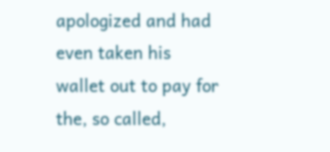apologized and had even taken his wallet out to pay for the, so called,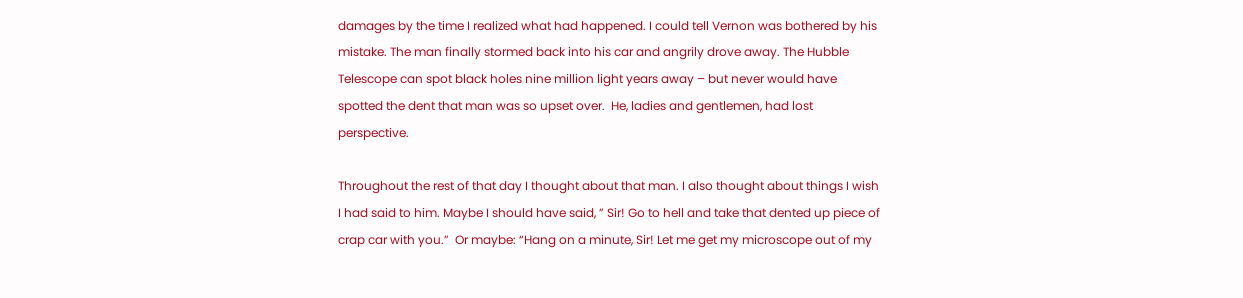damages by the time I realized what had happened. I could tell Vernon was bothered by his mistake. The man finally stormed back into his car and angrily drove away. The Hubble Telescope can spot black holes nine million light years away – but never would have spotted the dent that man was so upset over.  He, ladies and gentlemen, had lost perspective.

Throughout the rest of that day I thought about that man. I also thought about things I wish I had said to him. Maybe I should have said, ” Sir! Go to hell and take that dented up piece of crap car with you.”  Or maybe: “Hang on a minute, Sir! Let me get my microscope out of my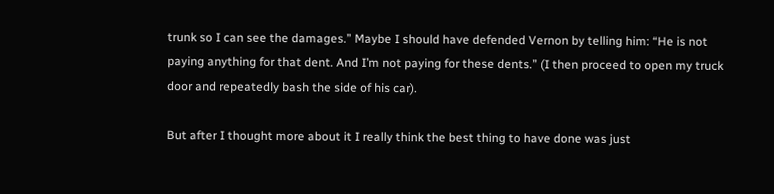trunk so I can see the damages.” Maybe I should have defended Vernon by telling him: “He is not paying anything for that dent. And I’m not paying for these dents.” (I then proceed to open my truck door and repeatedly bash the side of his car).

But after I thought more about it I really think the best thing to have done was just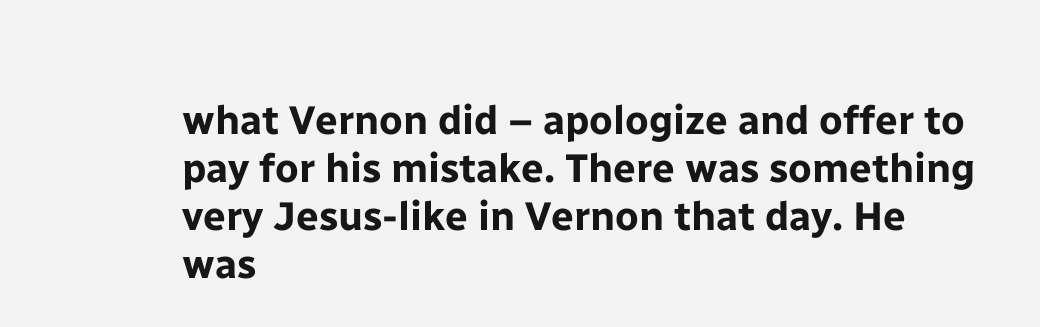what Vernon did – apologize and offer to pay for his mistake. There was something very Jesus-like in Vernon that day. He was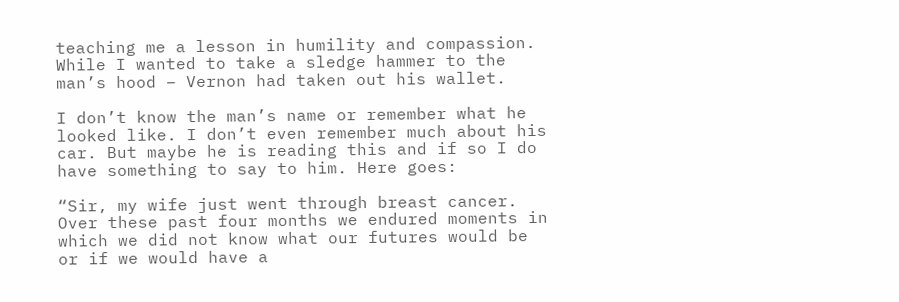teaching me a lesson in humility and compassion. While I wanted to take a sledge hammer to the man’s hood – Vernon had taken out his wallet.

I don’t know the man’s name or remember what he looked like. I don’t even remember much about his car. But maybe he is reading this and if so I do have something to say to him. Here goes:

“Sir, my wife just went through breast cancer. Over these past four months we endured moments in which we did not know what our futures would be or if we would have a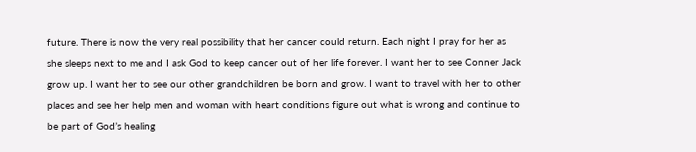future. There is now the very real possibility that her cancer could return. Each night I pray for her as she sleeps next to me and I ask God to keep cancer out of her life forever. I want her to see Conner Jack grow up. I want her to see our other grandchildren be born and grow. I want to travel with her to other places and see her help men and woman with heart conditions figure out what is wrong and continue to be part of God’s healing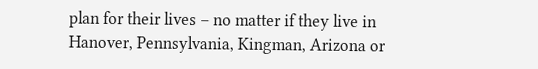plan for their lives – no matter if they live in Hanover, Pennsylvania, Kingman, Arizona or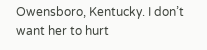Owensboro, Kentucky. I don’t want her to hurt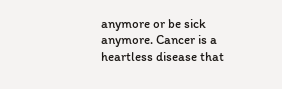anymore or be sick anymore. Cancer is a heartless disease that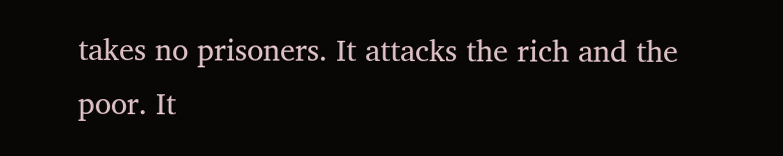takes no prisoners. It attacks the rich and the poor. It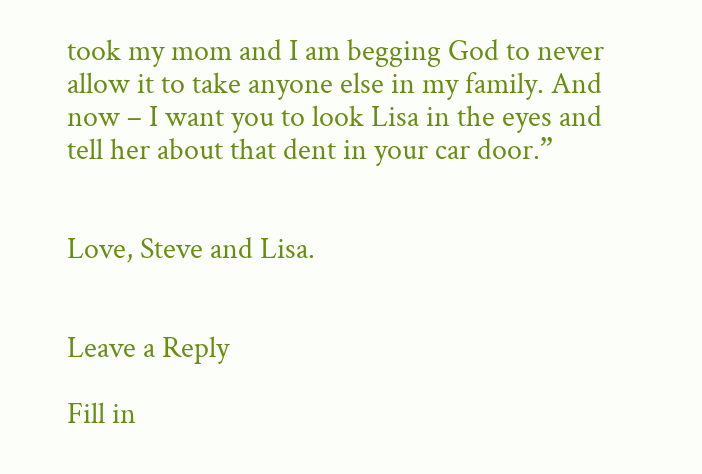took my mom and I am begging God to never allow it to take anyone else in my family. And now – I want you to look Lisa in the eyes and tell her about that dent in your car door.”


Love, Steve and Lisa.


Leave a Reply

Fill in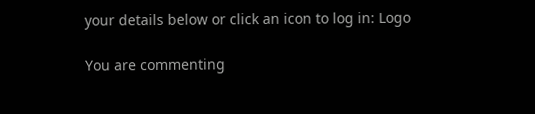your details below or click an icon to log in: Logo

You are commenting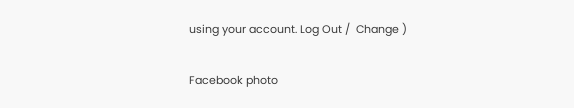using your account. Log Out /  Change )

Facebook photo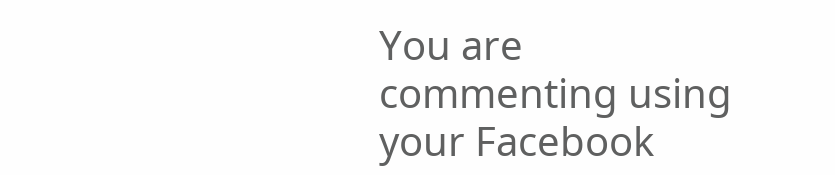You are commenting using your Facebook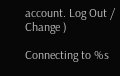account. Log Out /  Change )

Connecting to %s